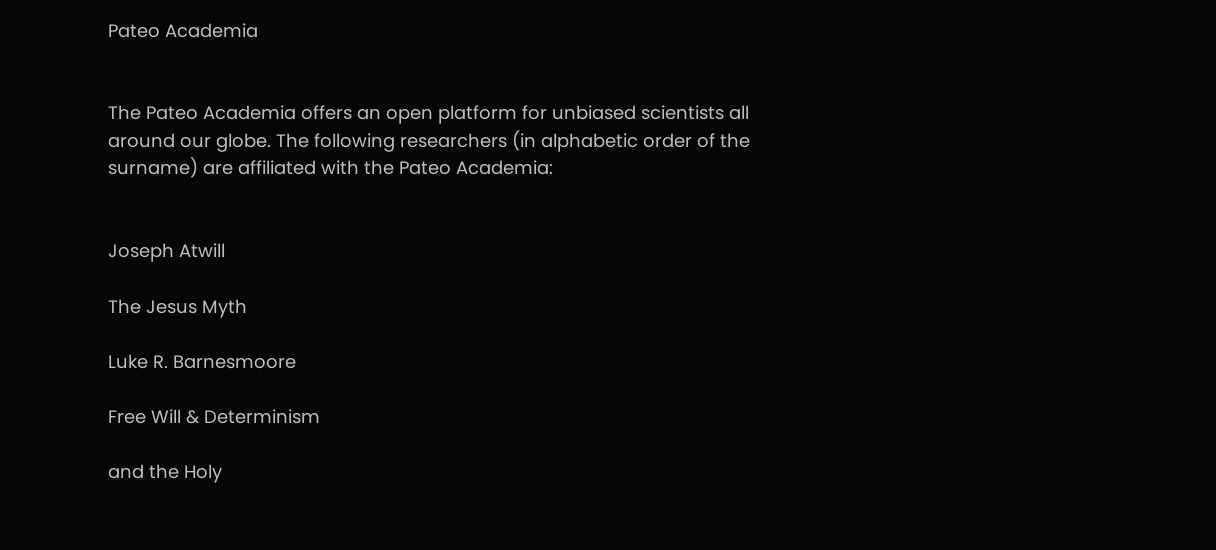Pateo Academia


The Pateo Academia offers an open platform for unbiased scientists all around our globe. The following researchers (in alphabetic order of the surname) are affiliated with the Pateo Academia:


Joseph Atwill

The Jesus Myth

Luke R. Barnesmoore

Free Will & Determinism

and the Holy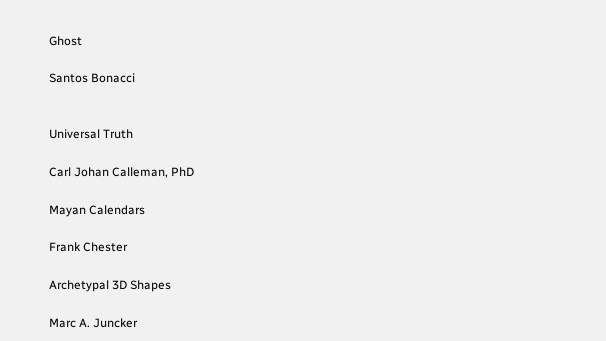Ghost

Santos Bonacci


Universal Truth

Carl Johan Calleman, PhD

Mayan Calendars

Frank Chester

Archetypal 3D Shapes

Marc A. Juncker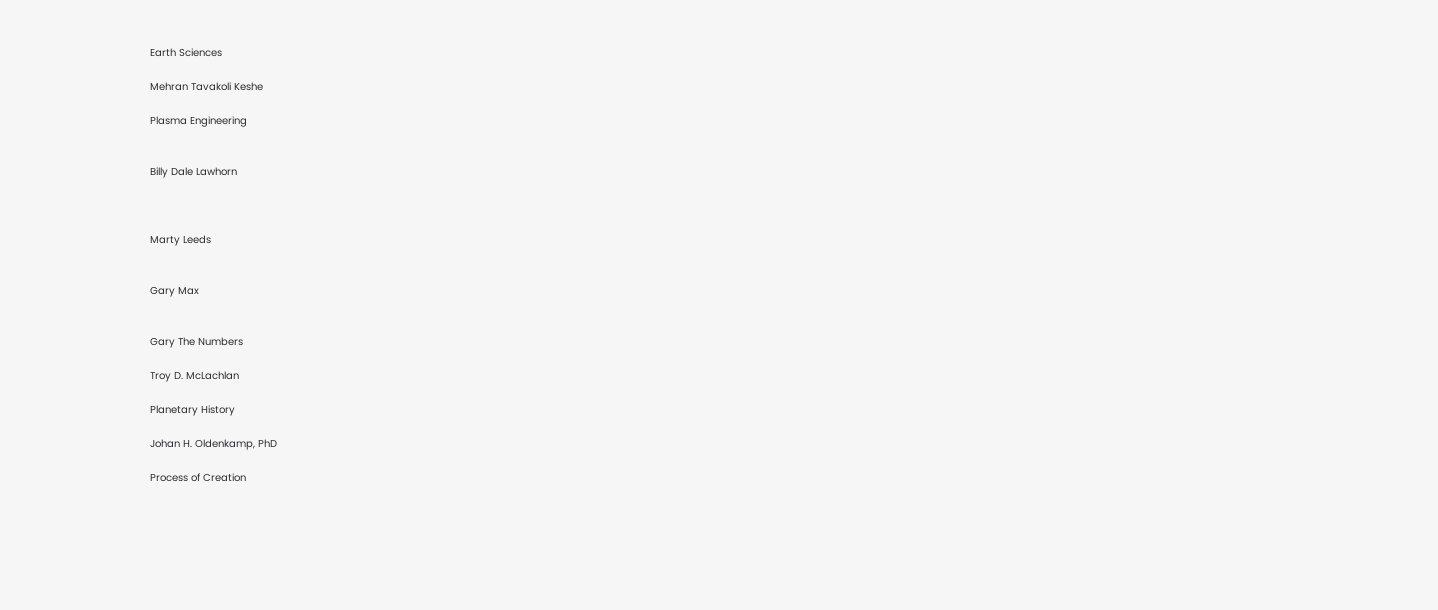Earth Sciences

Mehran Tavakoli Keshe

Plasma Engineering


Billy Dale Lawhorn



Marty Leeds


Gary Max


Gary The Numbers

Troy D. McLachlan

Planetary History

Johan H. Oldenkamp, PhD

Process of Creation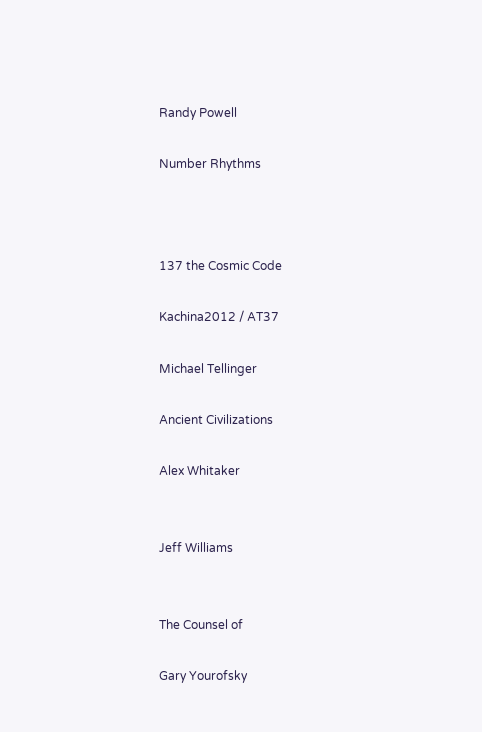Randy Powell

Number Rhythms



137 the Cosmic Code

Kachina2012 / AT37

Michael Tellinger

Ancient Civilizations

Alex Whitaker


Jeff Williams


The Counsel of

Gary Yourofsky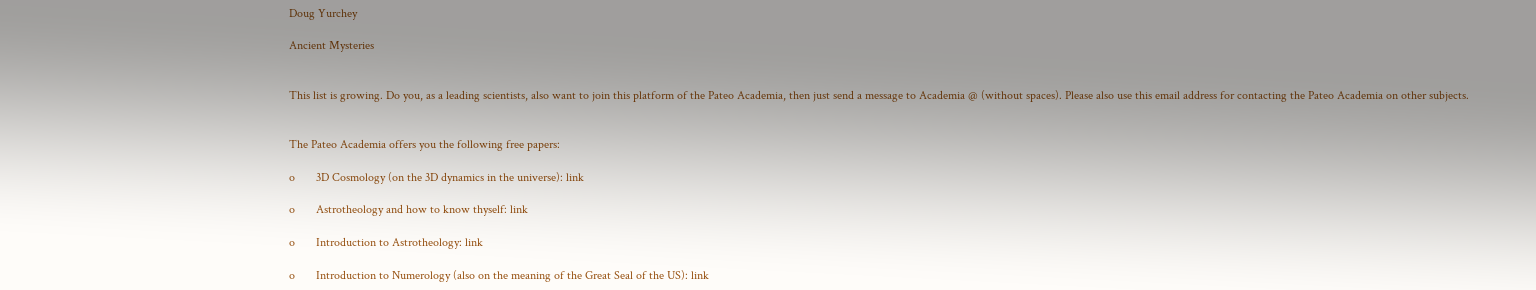Doug Yurchey

Ancient Mysteries


This list is growing. Do you, as a leading scientists, also want to join this platform of the Pateo Academia, then just send a message to Academia @ (without spaces). Please also use this email address for contacting the Pateo Academia on other subjects.


The Pateo Academia offers you the following free papers:

o       3D Cosmology (on the 3D dynamics in the universe): link

o       Astrotheology and how to know thyself: link

o       Introduction to Astrotheology: link

o       Introduction to Numerology (also on the meaning of the Great Seal of the US): link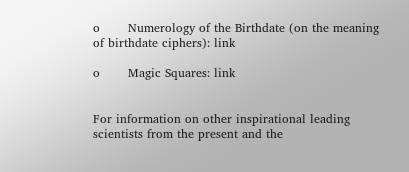o       Numerology of the Birthdate (on the meaning of birthdate ciphers): link

o       Magic Squares: link


For information on other inspirational leading scientists from the present and the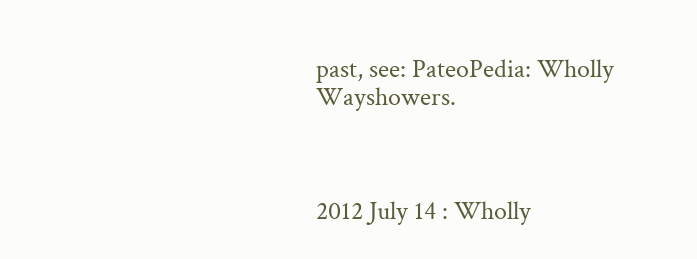past, see: PateoPedia: Wholly Wayshowers.



2012 July 14 : Wholly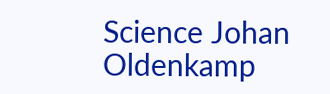Science Johan Oldenkamp